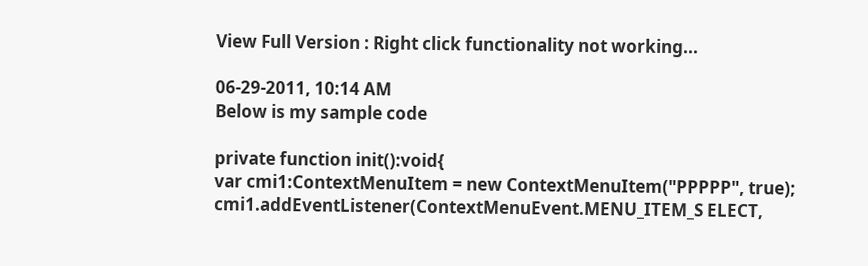View Full Version : Right click functionality not working...

06-29-2011, 10:14 AM
Below is my sample code

private function init():void{
var cmi1:ContextMenuItem = new ContextMenuItem("PPPPP", true);
cmi1.addEventListener(ContextMenuEvent.MENU_ITEM_S ELECT,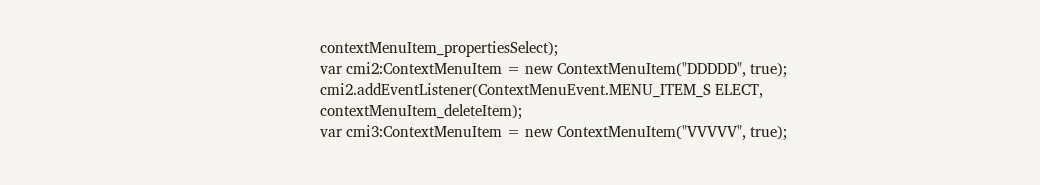contextMenuItem_propertiesSelect);
var cmi2:ContextMenuItem = new ContextMenuItem("DDDDD", true);
cmi2.addEventListener(ContextMenuEvent.MENU_ITEM_S ELECT, contextMenuItem_deleteItem);
var cmi3:ContextMenuItem = new ContextMenuItem("VVVVV", true);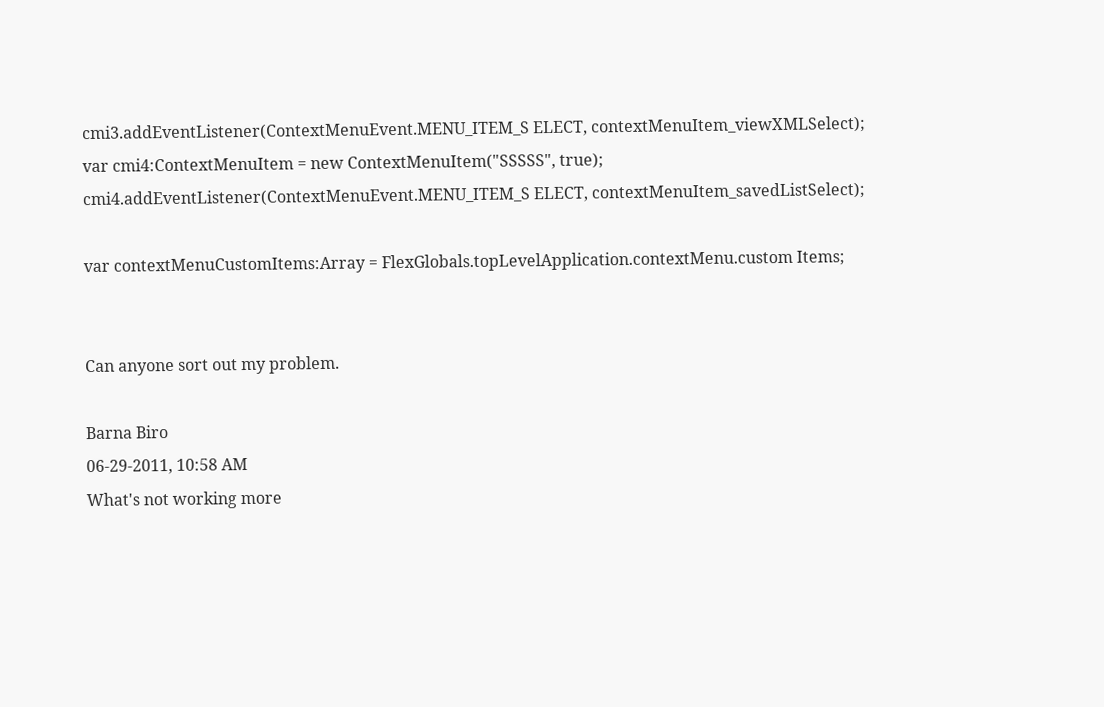cmi3.addEventListener(ContextMenuEvent.MENU_ITEM_S ELECT, contextMenuItem_viewXMLSelect);
var cmi4:ContextMenuItem = new ContextMenuItem("SSSSS", true);
cmi4.addEventListener(ContextMenuEvent.MENU_ITEM_S ELECT, contextMenuItem_savedListSelect);

var contextMenuCustomItems:Array = FlexGlobals.topLevelApplication.contextMenu.custom Items;


Can anyone sort out my problem.

Barna Biro
06-29-2011, 10:58 AM
What's not working more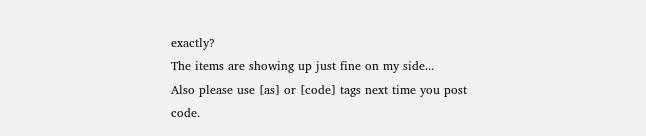exactly?
The items are showing up just fine on my side...
Also please use [as] or [code] tags next time you post code.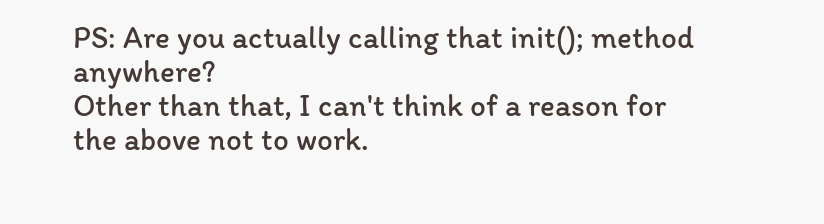PS: Are you actually calling that init(); method anywhere?
Other than that, I can't think of a reason for the above not to work.